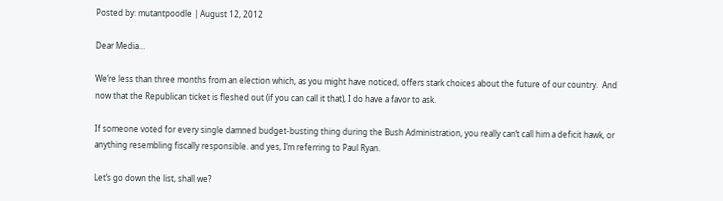Posted by: mutantpoodle | August 12, 2012

Dear Media…

We’re less than three months from an election which, as you might have noticed, offers stark choices about the future of our country.  And now that the Republican ticket is fleshed out (if you can call it that), I do have a favor to ask.

If someone voted for every single damned budget-busting thing during the Bush Administration, you really can’t call him a deficit hawk, or anything resembling fiscally responsible. and yes, I’m referring to Paul Ryan.

Let’s go down the list, shall we?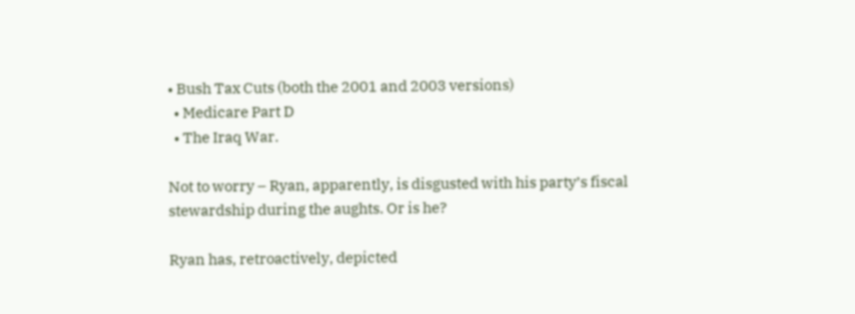• Bush Tax Cuts (both the 2001 and 2003 versions)
  • Medicare Part D
  • The Iraq War.

Not to worry – Ryan, apparently, is disgusted with his party’s fiscal stewardship during the aughts. Or is he?

Ryan has, retroactively, depicted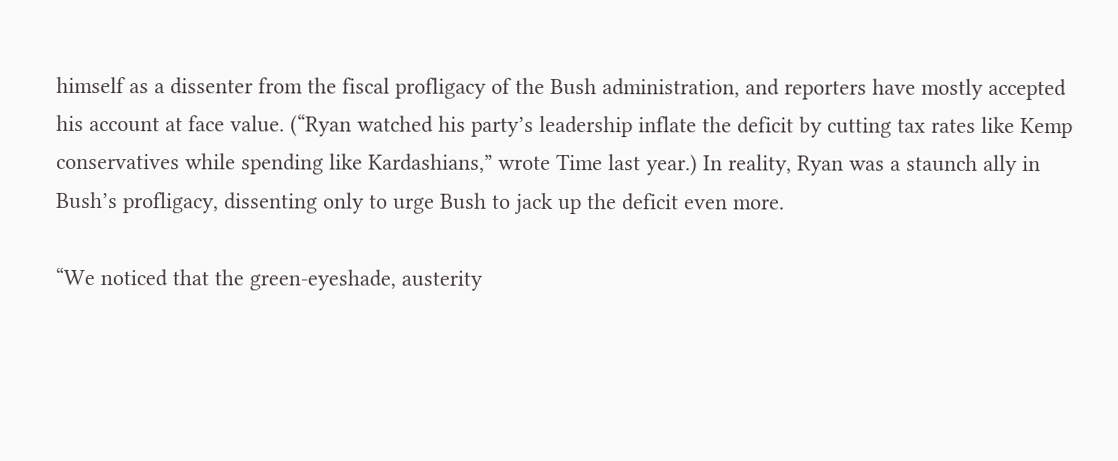himself as a dissenter from the fiscal profligacy of the Bush administration, and reporters have mostly accepted his account at face value. (“Ryan watched his party’s leadership inflate the deficit by cutting tax rates like Kemp conservatives while spending like Kardashians,” wrote Time last year.) In reality, Ryan was a staunch ally in Bush’s profligacy, dissenting only to urge Bush to jack up the deficit even more.

“We noticed that the green-eyeshade, austerity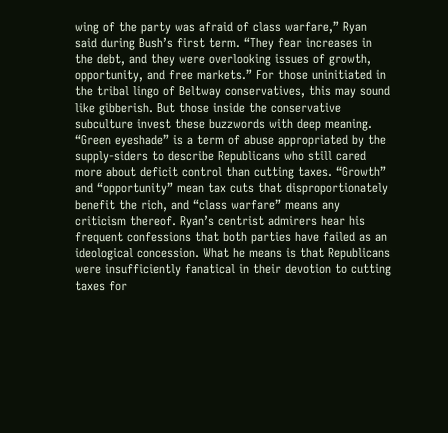wing of the party was afraid of class warfare,” Ryan said during Bush’s first term. “They fear increases in the debt, and they were overlooking issues of growth, opportunity, and free markets.” For those uninitiated in the tribal lingo of Beltway conservatives, this may sound like gibberish. But those inside the conservative subculture invest these buzzwords with deep meaning. “Green eyeshade” is a term of abuse appropriated by the supply-siders to describe Republicans who still cared more about deficit control than cutting taxes. “Growth” and “opportunity” mean tax cuts that disproportionately benefit the rich, and “class warfare” means any criticism thereof. Ryan’s centrist admirers hear his frequent confessions that both parties have failed as an ideological concession. What he means is that Republicans were insufficiently fanatical in their devotion to cutting taxes for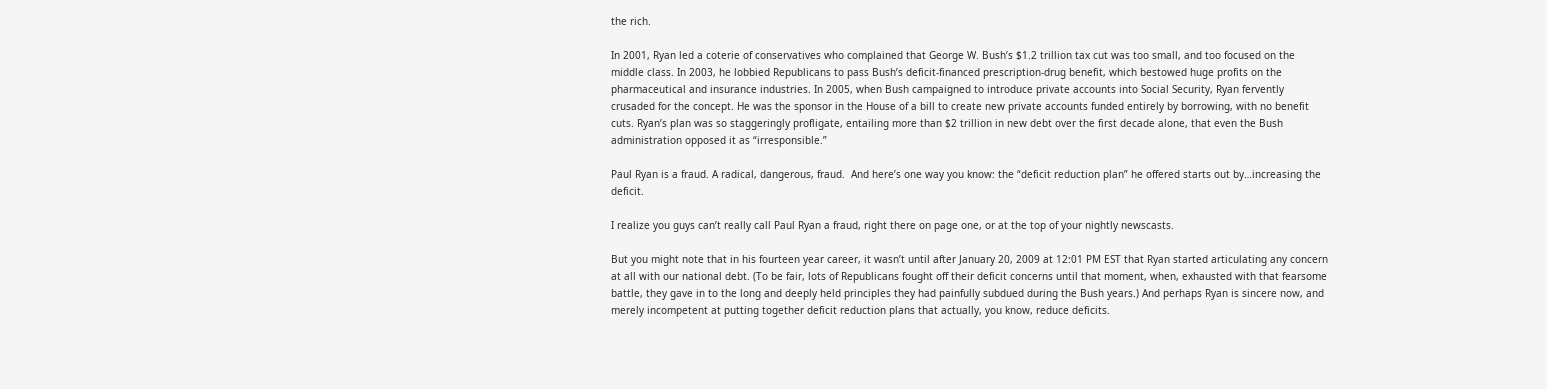the rich.

In 2001, Ryan led a coterie of conservatives who complained that George W. Bush’s $1.2 trillion tax cut was too small, and too focused on the middle class. In 2003, he lobbied Republicans to pass Bush’s deficit-financed prescription-drug benefit, which bestowed huge profits on the pharmaceutical and insurance industries. In 2005, when Bush campaigned to introduce private accounts into Social Security, Ryan fervently crusaded for the concept. He was the sponsor in the House of a bill to create new private accounts funded entirely by borrowing, with no benefit cuts. Ryan’s plan was so staggeringly profligate, entailing more than $2 trillion in new debt over the first decade alone, that even the Bush administration opposed it as “irresponsible.”

Paul Ryan is a fraud. A radical, dangerous, fraud.  And here’s one way you know: the “deficit reduction plan” he offered starts out by…increasing the deficit.

I realize you guys can’t really call Paul Ryan a fraud, right there on page one, or at the top of your nightly newscasts.

But you might note that in his fourteen year career, it wasn’t until after January 20, 2009 at 12:01 PM EST that Ryan started articulating any concern at all with our national debt. (To be fair, lots of Republicans fought off their deficit concerns until that moment, when, exhausted with that fearsome battle, they gave in to the long and deeply held principles they had painfully subdued during the Bush years.) And perhaps Ryan is sincere now, and merely incompetent at putting together deficit reduction plans that actually, you know, reduce deficits.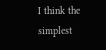I think the simplest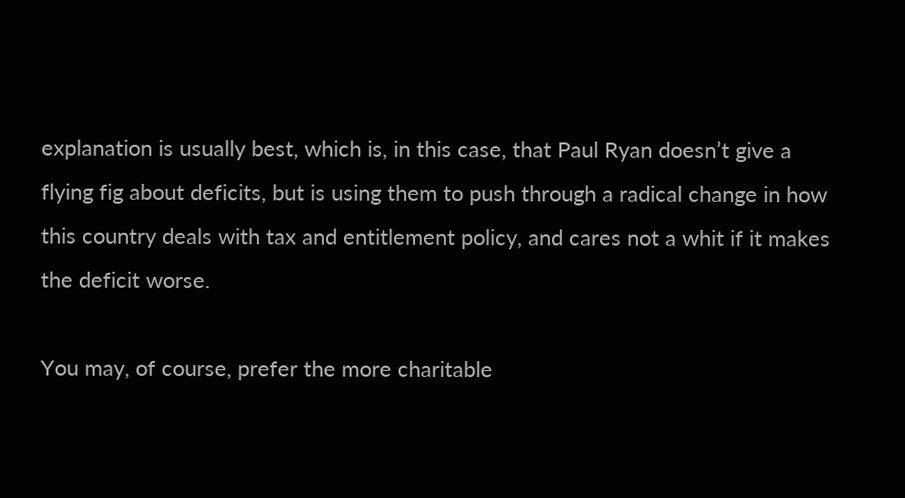explanation is usually best, which is, in this case, that Paul Ryan doesn’t give a flying fig about deficits, but is using them to push through a radical change in how this country deals with tax and entitlement policy, and cares not a whit if it makes the deficit worse.

You may, of course, prefer the more charitable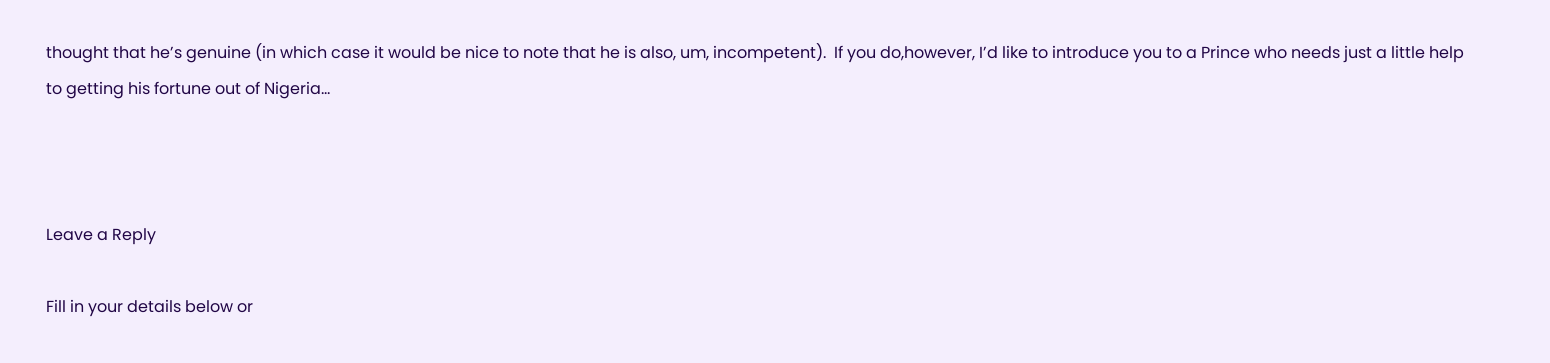thought that he’s genuine (in which case it would be nice to note that he is also, um, incompetent).  If you do,however, I’d like to introduce you to a Prince who needs just a little help to getting his fortune out of Nigeria…



Leave a Reply

Fill in your details below or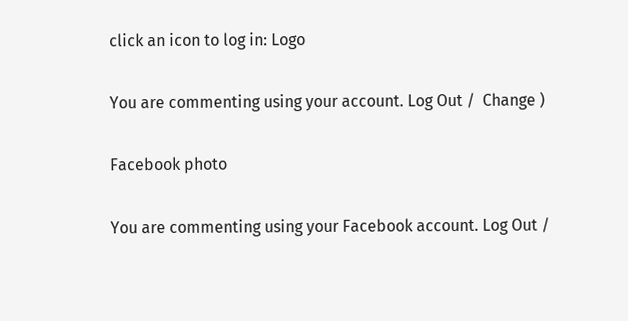click an icon to log in: Logo

You are commenting using your account. Log Out /  Change )

Facebook photo

You are commenting using your Facebook account. Log Out /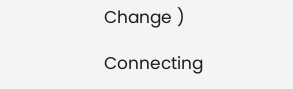Change )

Connecting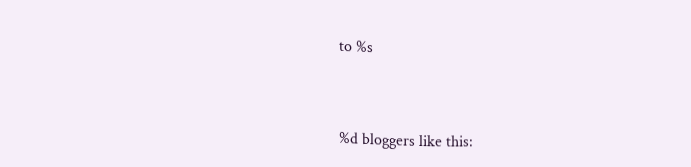to %s


%d bloggers like this: